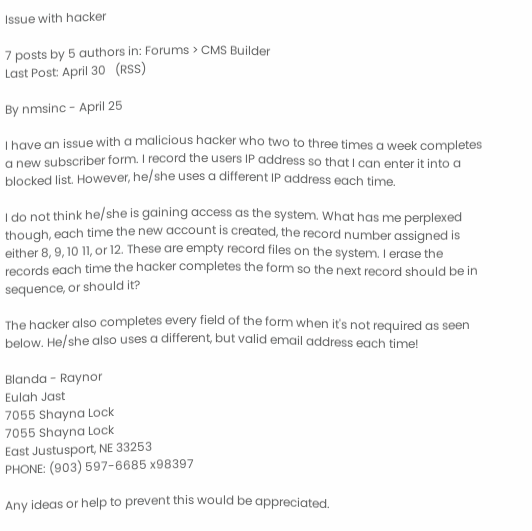Issue with hacker

7 posts by 5 authors in: Forums > CMS Builder
Last Post: April 30   (RSS)

By nmsinc - April 25

I have an issue with a malicious hacker who two to three times a week completes a new subscriber form. I record the users IP address so that I can enter it into a blocked list. However, he/she uses a different IP address each time.

I do not think he/she is gaining access as the system. What has me perplexed though, each time the new account is created, the record number assigned is either 8, 9, 10 11, or 12. These are empty record files on the system. I erase the records each time the hacker completes the form so the next record should be in sequence, or should it?

The hacker also completes every field of the form when it's not required as seen below. He/she also uses a different, but valid email address each time!

Blanda - Raynor
Eulah Jast
7055 Shayna Lock
7055 Shayna Lock
East Justusport, NE 33253
PHONE: (903) 597-6685 x98397

Any ideas or help to prevent this would be appreciated.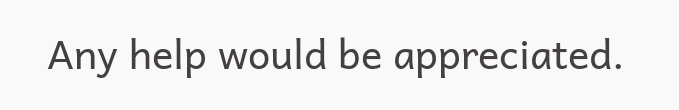Any help would be appreciated.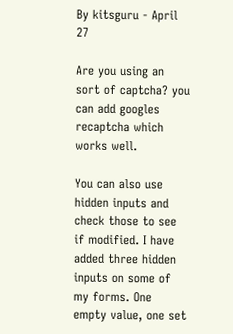By kitsguru - April 27

Are you using an sort of captcha? you can add googles recaptcha which works well.

You can also use hidden inputs and check those to see if modified. I have added three hidden inputs on some of my forms. One empty value, one set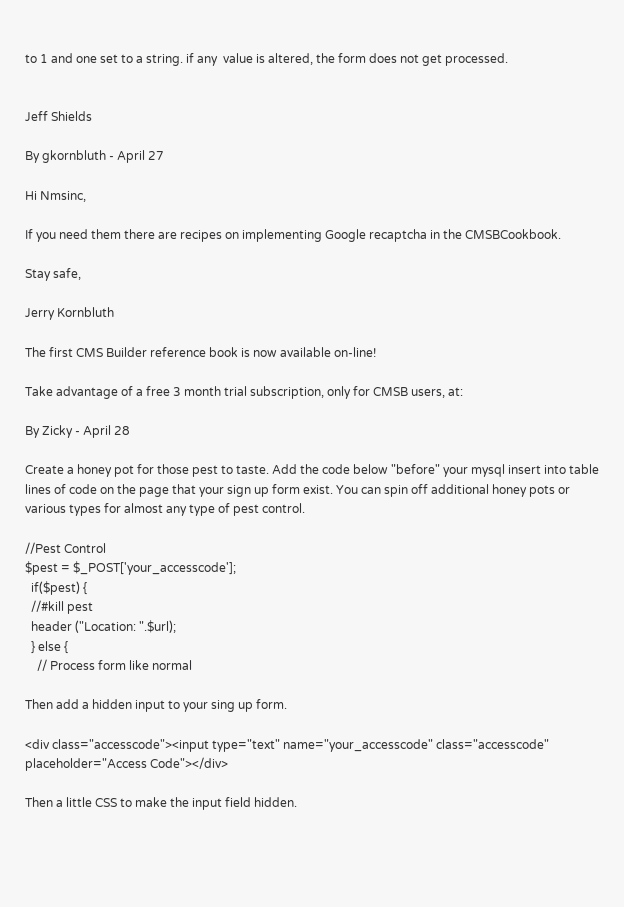to 1 and one set to a string. if any  value is altered, the form does not get processed.


Jeff Shields

By gkornbluth - April 27

Hi Nmsinc,

If you need them there are recipes on implementing Google recaptcha in the CMSBCookbook.

Stay safe,

Jerry Kornbluth

The first CMS Builder reference book is now available on-line!

Take advantage of a free 3 month trial subscription, only for CMSB users, at:

By Zicky - April 28

Create a honey pot for those pest to taste. Add the code below "before" your mysql insert into table lines of code on the page that your sign up form exist. You can spin off additional honey pots or various types for almost any type of pest control.

//Pest Control
$pest = $_POST['your_accesscode'];
  if($pest) {
  //#kill pest
  header ("Location: ".$url);
  } else {
    // Process form like normal

Then add a hidden input to your sing up form.

<div class="accesscode"><input type="text" name="your_accesscode" class="accesscode" placeholder="Access Code"></div>

Then a little CSS to make the input field hidden.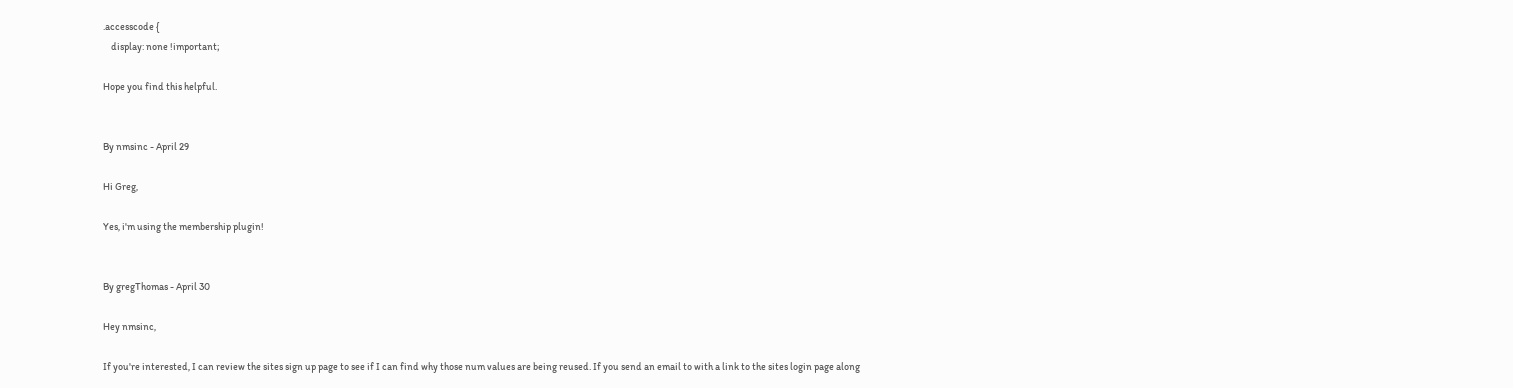.accesscode {
    display: none !important;

Hope you find this helpful.


By nmsinc - April 29

Hi Greg,

Yes, i'm using the membership plugin!


By gregThomas - April 30

Hey nmsinc,

If you're interested, I can review the sites sign up page to see if I can find why those num values are being reused. If you send an email to with a link to the sites login page along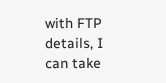with FTP details, I can take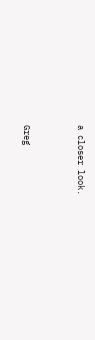a closer look.



Greg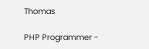Thomas

PHP Programmer -